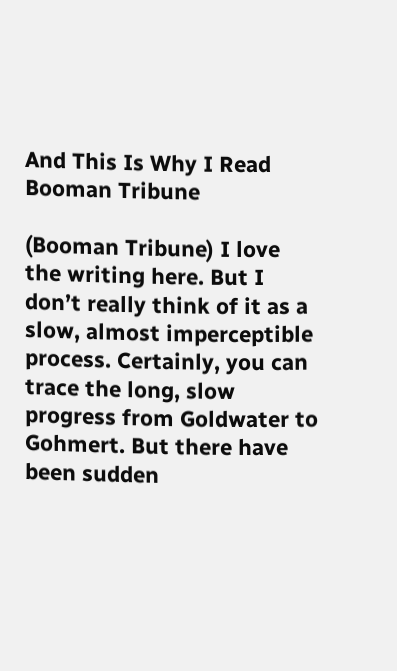And This Is Why I Read Booman Tribune

(Booman Tribune) I love the writing here. But I don’t really think of it as a slow, almost imperceptible process. Certainly, you can trace the long, slow progress from Goldwater to Gohmert. But there have been sudden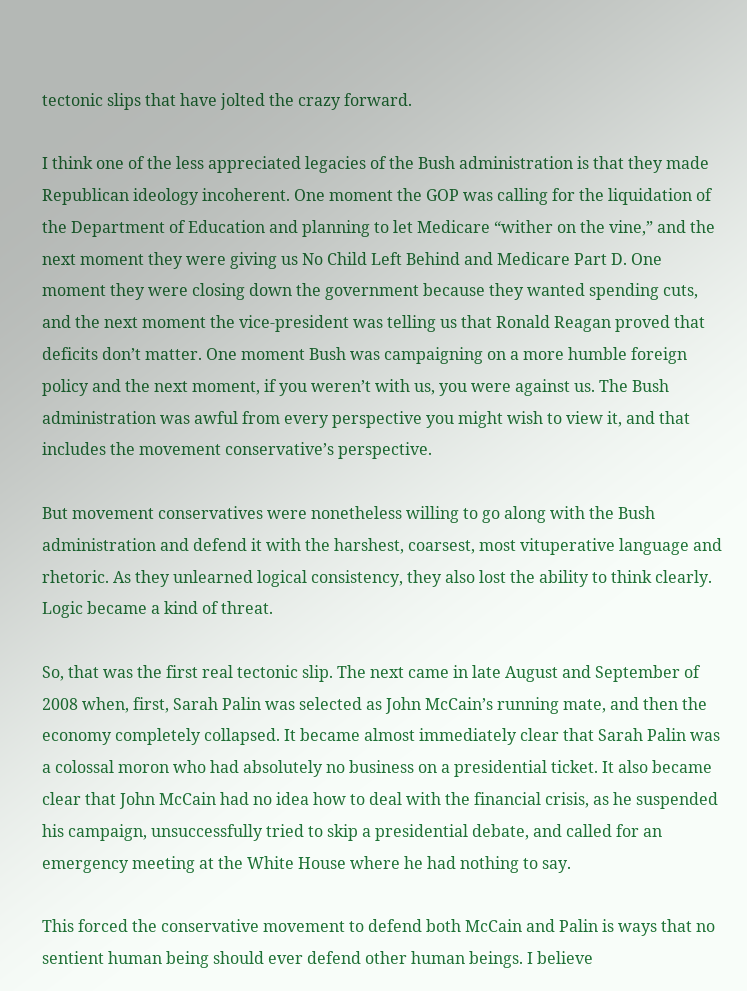tectonic slips that have jolted the crazy forward.

I think one of the less appreciated legacies of the Bush administration is that they made Republican ideology incoherent. One moment the GOP was calling for the liquidation of the Department of Education and planning to let Medicare “wither on the vine,” and the next moment they were giving us No Child Left Behind and Medicare Part D. One moment they were closing down the government because they wanted spending cuts, and the next moment the vice-president was telling us that Ronald Reagan proved that deficits don’t matter. One moment Bush was campaigning on a more humble foreign policy and the next moment, if you weren’t with us, you were against us. The Bush administration was awful from every perspective you might wish to view it, and that includes the movement conservative’s perspective.

But movement conservatives were nonetheless willing to go along with the Bush administration and defend it with the harshest, coarsest, most vituperative language and rhetoric. As they unlearned logical consistency, they also lost the ability to think clearly. Logic became a kind of threat.

So, that was the first real tectonic slip. The next came in late August and September of 2008 when, first, Sarah Palin was selected as John McCain’s running mate, and then the economy completely collapsed. It became almost immediately clear that Sarah Palin was a colossal moron who had absolutely no business on a presidential ticket. It also became clear that John McCain had no idea how to deal with the financial crisis, as he suspended his campaign, unsuccessfully tried to skip a presidential debate, and called for an emergency meeting at the White House where he had nothing to say.

This forced the conservative movement to defend both McCain and Palin is ways that no sentient human being should ever defend other human beings. I believe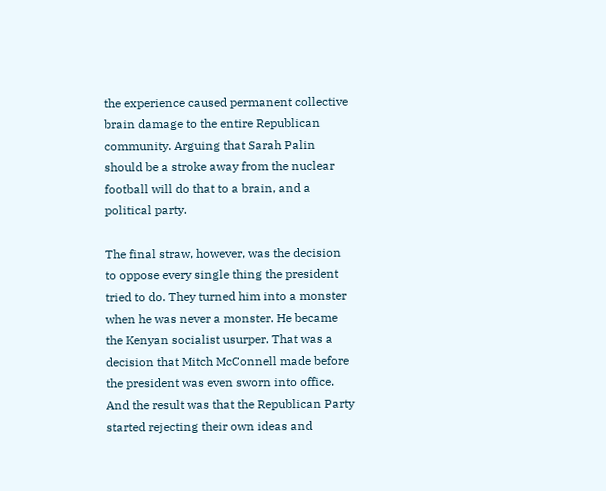the experience caused permanent collective brain damage to the entire Republican community. Arguing that Sarah Palin should be a stroke away from the nuclear football will do that to a brain, and a political party.

The final straw, however, was the decision to oppose every single thing the president tried to do. They turned him into a monster when he was never a monster. He became the Kenyan socialist usurper. That was a decision that Mitch McConnell made before the president was even sworn into office. And the result was that the Republican Party started rejecting their own ideas and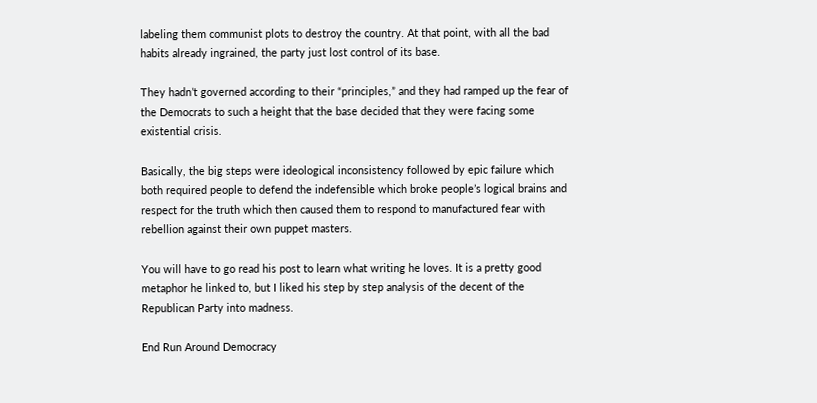labeling them communist plots to destroy the country. At that point, with all the bad habits already ingrained, the party just lost control of its base.

They hadn’t governed according to their “principles,” and they had ramped up the fear of the Democrats to such a height that the base decided that they were facing some existential crisis.

Basically, the big steps were ideological inconsistency followed by epic failure which both required people to defend the indefensible which broke people’s logical brains and respect for the truth which then caused them to respond to manufactured fear with rebellion against their own puppet masters.

You will have to go read his post to learn what writing he loves. It is a pretty good metaphor he linked to, but I liked his step by step analysis of the decent of the Republican Party into madness.

End Run Around Democracy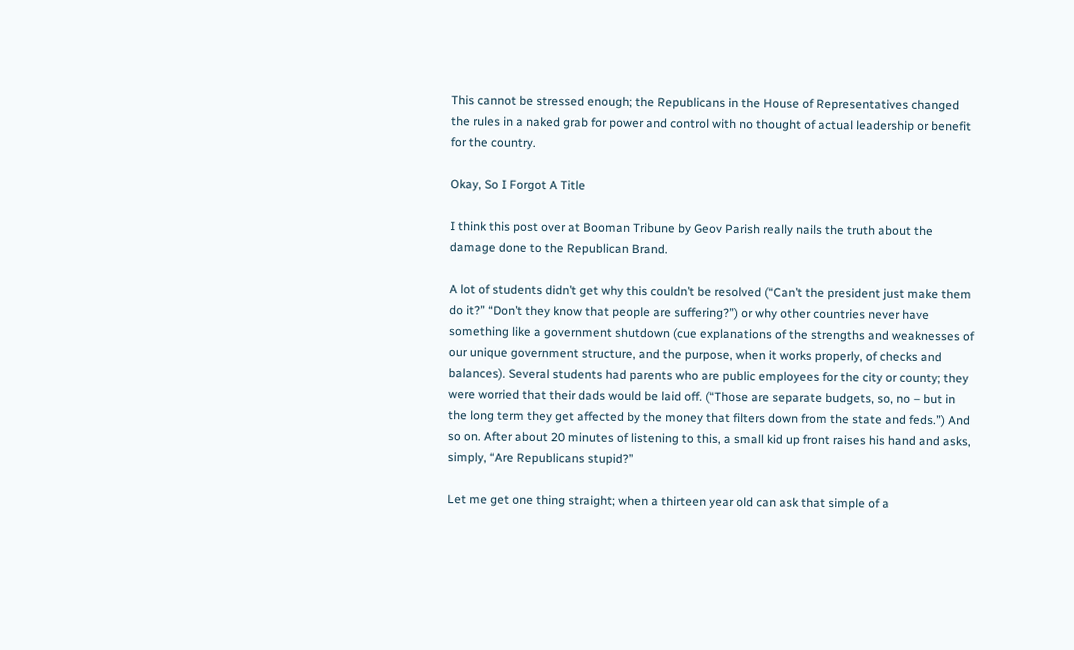This cannot be stressed enough; the Republicans in the House of Representatives changed the rules in a naked grab for power and control with no thought of actual leadership or benefit for the country.

Okay, So I Forgot A Title

I think this post over at Booman Tribune by Geov Parish really nails the truth about the damage done to the Republican Brand.

A lot of students didn’t get why this couldn’t be resolved (“Can’t the president just make them do it?” “Don’t they know that people are suffering?”) or why other countries never have something like a government shutdown (cue explanations of the strengths and weaknesses of our unique government structure, and the purpose, when it works properly, of checks and balances). Several students had parents who are public employees for the city or county; they were worried that their dads would be laid off. (“Those are separate budgets, so, no – but in the long term they get affected by the money that filters down from the state and feds.”) And so on. After about 20 minutes of listening to this, a small kid up front raises his hand and asks, simply, “Are Republicans stupid?”

Let me get one thing straight; when a thirteen year old can ask that simple of a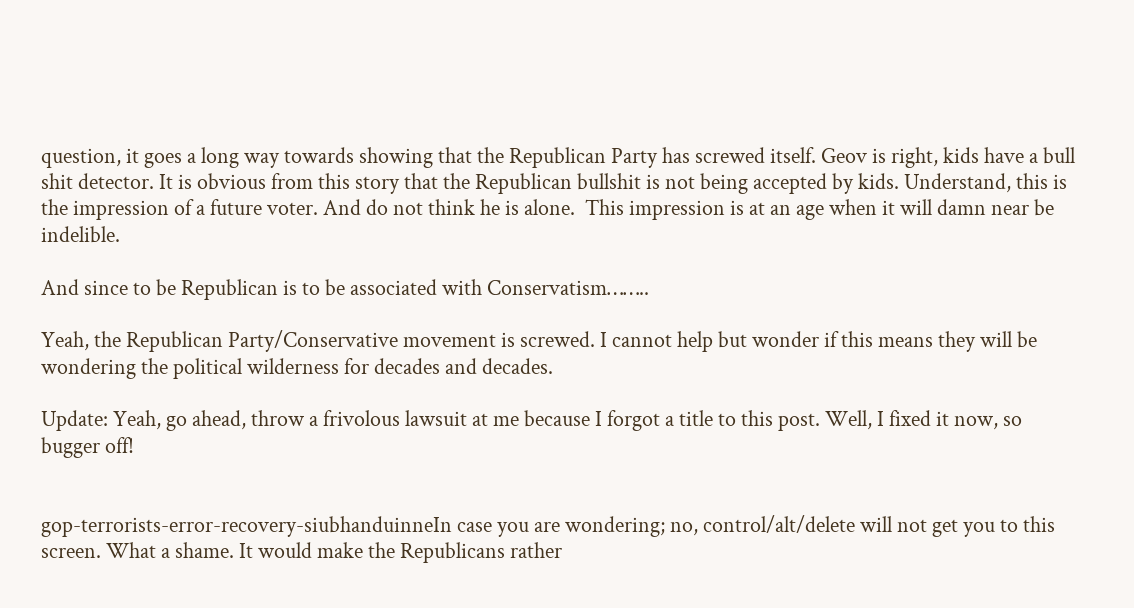question, it goes a long way towards showing that the Republican Party has screwed itself. Geov is right, kids have a bull shit detector. It is obvious from this story that the Republican bullshit is not being accepted by kids. Understand, this is the impression of a future voter. And do not think he is alone.  This impression is at an age when it will damn near be indelible.

And since to be Republican is to be associated with Conservatism……..

Yeah, the Republican Party/Conservative movement is screwed. I cannot help but wonder if this means they will be wondering the political wilderness for decades and decades.

Update: Yeah, go ahead, throw a frivolous lawsuit at me because I forgot a title to this post. Well, I fixed it now, so bugger off!


gop-terrorists-error-recovery-siubhanduinneIn case you are wondering; no, control/alt/delete will not get you to this screen. What a shame. It would make the Republicans rather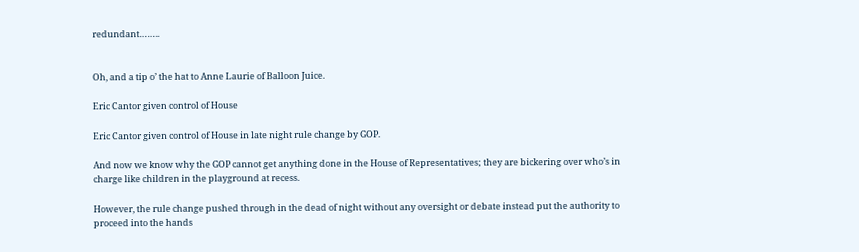redundant……..


Oh, and a tip o’ the hat to Anne Laurie of Balloon Juice.

Eric Cantor given control of House

Eric Cantor given control of House in late night rule change by GOP.

And now we know why the GOP cannot get anything done in the House of Representatives; they are bickering over who’s in charge like children in the playground at recess.

However, the rule change pushed through in the dead of night without any oversight or debate instead put the authority to proceed into the hands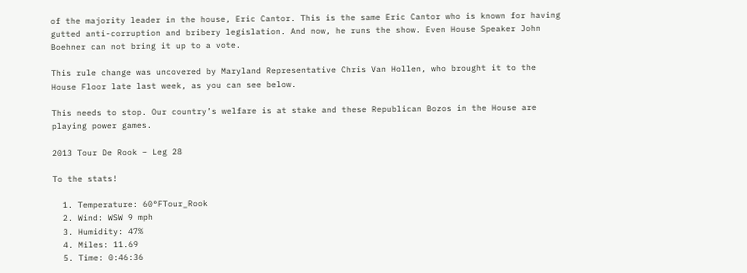of the majority leader in the house, Eric Cantor. This is the same Eric Cantor who is known for having gutted anti-corruption and bribery legislation. And now, he runs the show. Even House Speaker John Boehner can not bring it up to a vote.

This rule change was uncovered by Maryland Representative Chris Van Hollen, who brought it to the House Floor late last week, as you can see below.

This needs to stop. Our country’s welfare is at stake and these Republican Bozos in the House are playing power games.

2013 Tour De Rook – Leg 28

To the stats!

  1. Temperature: 60°FTour_Rook
  2. Wind: WSW 9 mph
  3. Humidity: 47%
  4. Miles: 11.69
  5. Time: 0:46:36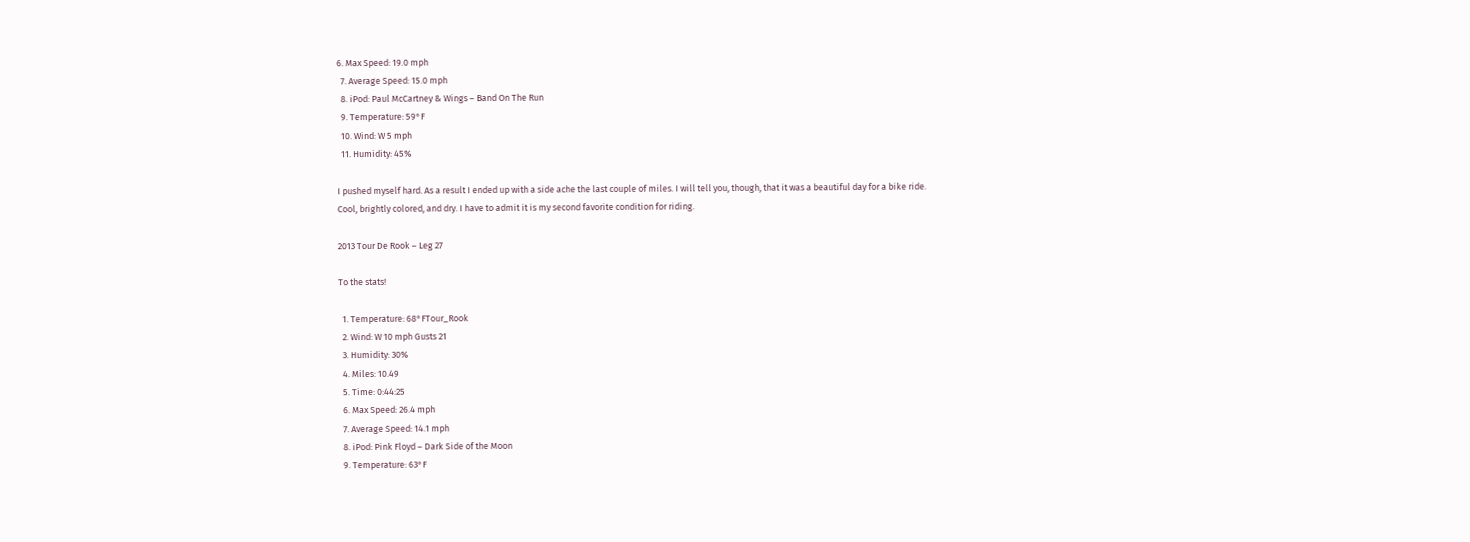6. Max Speed: 19.0 mph
  7. Average Speed: 15.0 mph
  8. iPod: Paul McCartney & Wings – Band On The Run
  9. Temperature: 59°F
  10. Wind: W 5 mph
  11. Humidity: 45%

I pushed myself hard. As a result I ended up with a side ache the last couple of miles. I will tell you, though, that it was a beautiful day for a bike ride. Cool, brightly colored, and dry. I have to admit it is my second favorite condition for riding.

2013 Tour De Rook – Leg 27

To the stats!

  1. Temperature: 68°FTour_Rook
  2. Wind: W 10 mph Gusts 21
  3. Humidity: 30%
  4. Miles: 10.49
  5. Time: 0:44:25
  6. Max Speed: 26.4 mph
  7. Average Speed: 14.1 mph
  8. iPod: Pink Floyd – Dark Side of the Moon
  9. Temperature: 63°F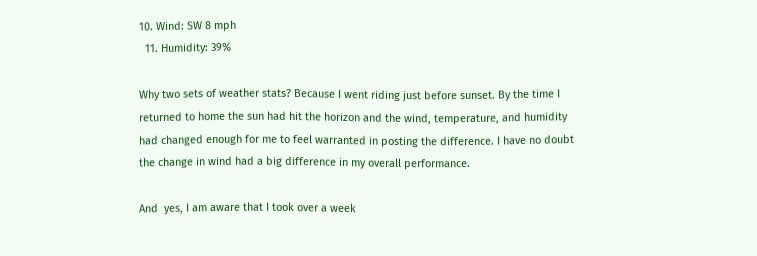10. Wind: SW 8 mph
  11. Humidity: 39%

Why two sets of weather stats? Because I went riding just before sunset. By the time I returned to home the sun had hit the horizon and the wind, temperature, and humidity had changed enough for me to feel warranted in posting the difference. I have no doubt the change in wind had a big difference in my overall performance.

And  yes, I am aware that I took over a week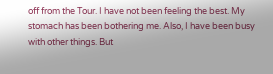off from the Tour. I have not been feeling the best. My stomach has been bothering me. Also, I have been busy with other things. But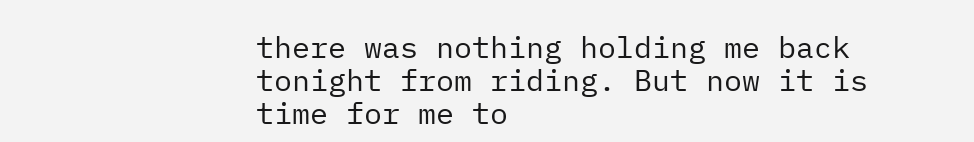there was nothing holding me back tonight from riding. But now it is time for me to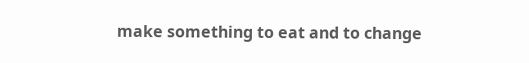make something to eat and to change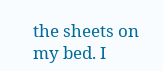the sheets on my bed. I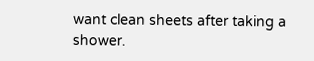want clean sheets after taking a shower.